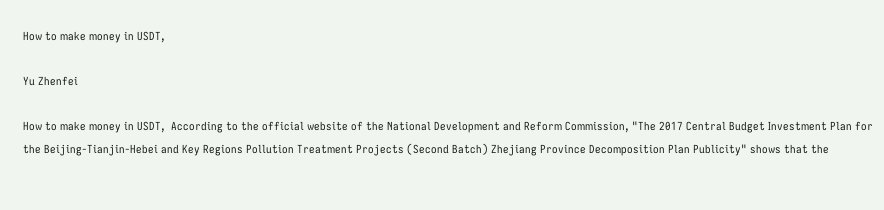How to make money in USDT,

Yu Zhenfei

How to make money in USDT,  According to the official website of the National Development and Reform Commission, "The 2017 Central Budget Investment Plan for the Beijing-Tianjin-Hebei and Key Regions Pollution Treatment Projects (Second Batch) Zhejiang Province Decomposition Plan Publicity" shows that the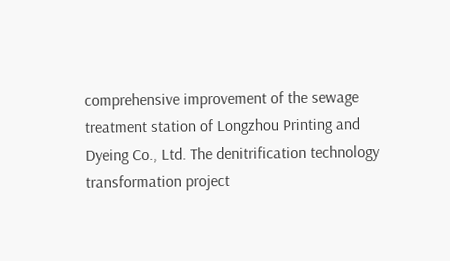comprehensive improvement of the sewage treatment station of Longzhou Printing and Dyeing Co., Ltd. The denitrification technology transformation project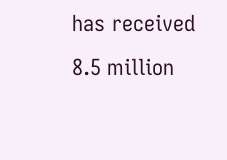has received 8.5 million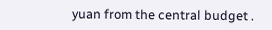yuan from the central budget .